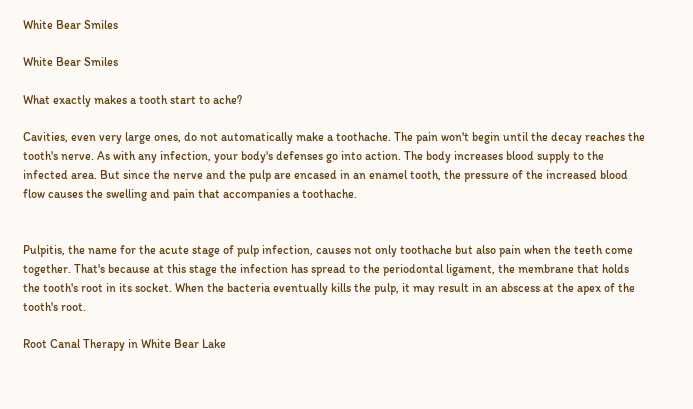White Bear Smiles

White Bear Smiles

What exactly makes a tooth start to ache?

Cavities, even very large ones, do not automatically make a toothache. The pain won't begin until the decay reaches the tooth's nerve. As with any infection, your body's defenses go into action. The body increases blood supply to the infected area. But since the nerve and the pulp are encased in an enamel tooth, the pressure of the increased blood flow causes the swelling and pain that accompanies a toothache.


Pulpitis, the name for the acute stage of pulp infection, causes not only toothache but also pain when the teeth come together. That's because at this stage the infection has spread to the periodontal ligament, the membrane that holds the tooth's root in its socket. When the bacteria eventually kills the pulp, it may result in an abscess at the apex of the tooth's root.

Root Canal Therapy in White Bear Lake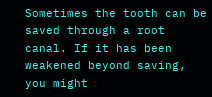Sometimes the tooth can be saved through a root canal. If it has been weakened beyond saving, you might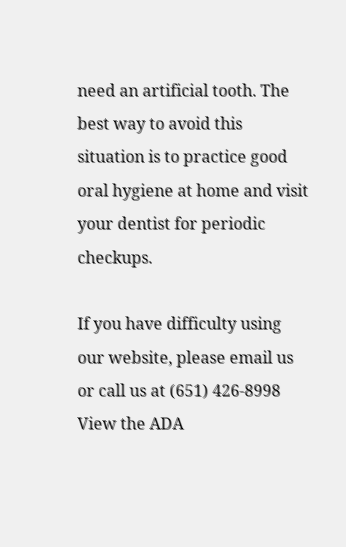need an artificial tooth. The best way to avoid this situation is to practice good oral hygiene at home and visit your dentist for periodic checkups.

If you have difficulty using our website, please email us or call us at (651) 426-8998
View the ADA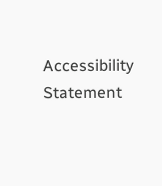Accessibility Statement